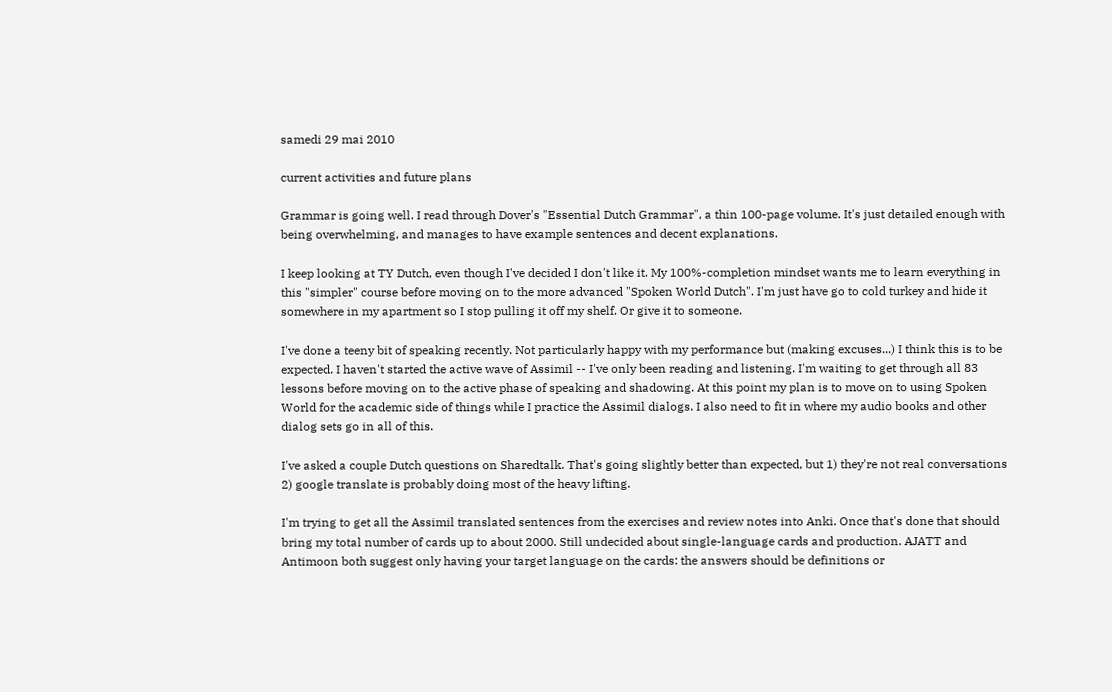samedi 29 mai 2010

current activities and future plans

Grammar is going well. I read through Dover's "Essential Dutch Grammar", a thin 100-page volume. It's just detailed enough with being overwhelming, and manages to have example sentences and decent explanations.

I keep looking at TY Dutch, even though I've decided I don't like it. My 100%-completion mindset wants me to learn everything in this "simpler" course before moving on to the more advanced "Spoken World Dutch". I'm just have go to cold turkey and hide it somewhere in my apartment so I stop pulling it off my shelf. Or give it to someone.

I've done a teeny bit of speaking recently. Not particularly happy with my performance but (making excuses...) I think this is to be expected. I haven't started the active wave of Assimil -- I've only been reading and listening. I'm waiting to get through all 83 lessons before moving on to the active phase of speaking and shadowing. At this point my plan is to move on to using Spoken World for the academic side of things while I practice the Assimil dialogs. I also need to fit in where my audio books and other dialog sets go in all of this.

I've asked a couple Dutch questions on Sharedtalk. That's going slightly better than expected, but 1) they're not real conversations 2) google translate is probably doing most of the heavy lifting.

I'm trying to get all the Assimil translated sentences from the exercises and review notes into Anki. Once that's done that should bring my total number of cards up to about 2000. Still undecided about single-language cards and production. AJATT and Antimoon both suggest only having your target language on the cards: the answers should be definitions or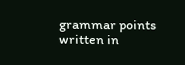grammar points written in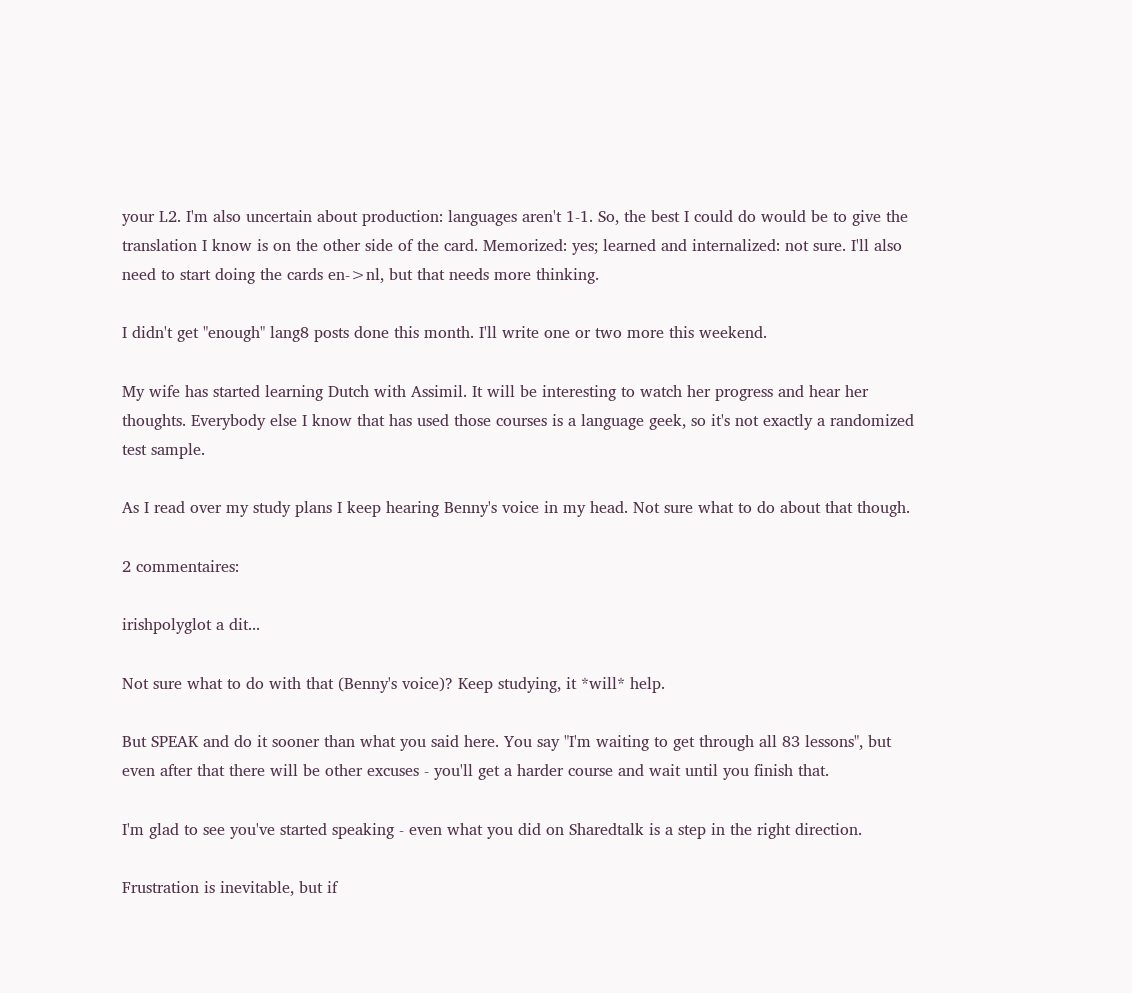your L2. I'm also uncertain about production: languages aren't 1-1. So, the best I could do would be to give the translation I know is on the other side of the card. Memorized: yes; learned and internalized: not sure. I'll also need to start doing the cards en->nl, but that needs more thinking.

I didn't get "enough" lang8 posts done this month. I'll write one or two more this weekend.

My wife has started learning Dutch with Assimil. It will be interesting to watch her progress and hear her thoughts. Everybody else I know that has used those courses is a language geek, so it's not exactly a randomized test sample.

As I read over my study plans I keep hearing Benny's voice in my head. Not sure what to do about that though.

2 commentaires:

irishpolyglot a dit...

Not sure what to do with that (Benny's voice)? Keep studying, it *will* help.

But SPEAK and do it sooner than what you said here. You say "I'm waiting to get through all 83 lessons", but even after that there will be other excuses - you'll get a harder course and wait until you finish that.

I'm glad to see you've started speaking - even what you did on Sharedtalk is a step in the right direction.

Frustration is inevitable, but if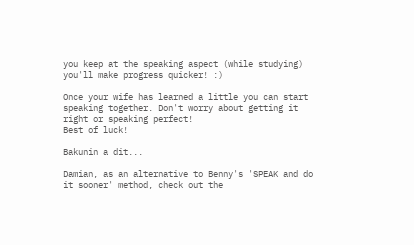you keep at the speaking aspect (while studying) you'll make progress quicker! :)

Once your wife has learned a little you can start speaking together. Don't worry about getting it right or speaking perfect!
Best of luck!

Bakunin a dit...

Damian, as an alternative to Benny's 'SPEAK and do it sooner' method, check out the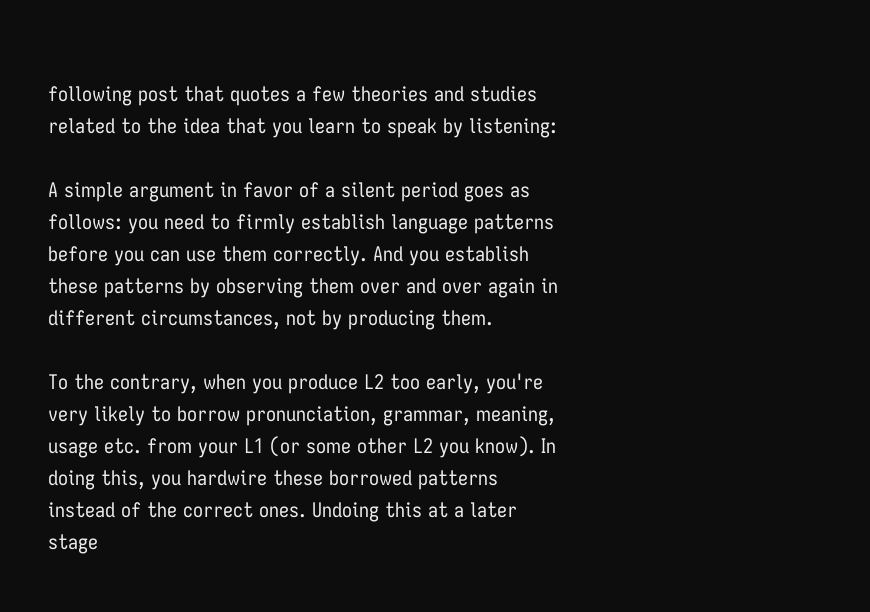following post that quotes a few theories and studies related to the idea that you learn to speak by listening:

A simple argument in favor of a silent period goes as follows: you need to firmly establish language patterns before you can use them correctly. And you establish these patterns by observing them over and over again in different circumstances, not by producing them.

To the contrary, when you produce L2 too early, you're very likely to borrow pronunciation, grammar, meaning, usage etc. from your L1 (or some other L2 you know). In doing this, you hardwire these borrowed patterns instead of the correct ones. Undoing this at a later stage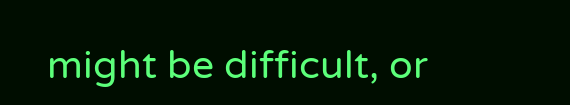might be difficult, or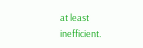at least inefficient.